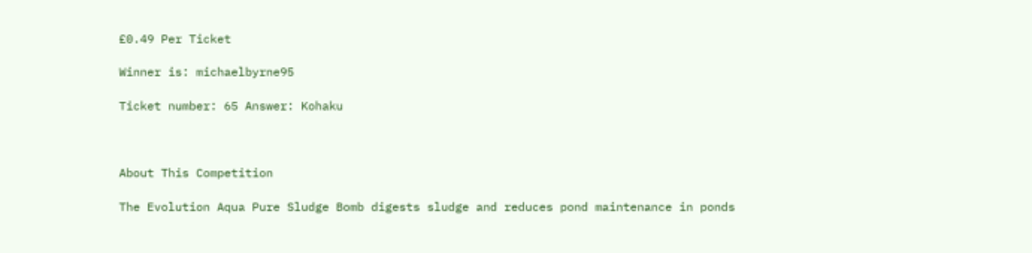£0.49 Per Ticket

Winner is: michaelbyrne95

Ticket number: 65 Answer: Kohaku



About This Competition

The Evolution Aqua Pure Sludge Bomb digests sludge and reduces pond maintenance in ponds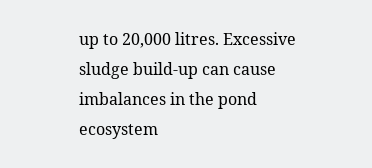up to 20,000 litres. Excessive sludge build-up can cause imbalances in the pond ecosystem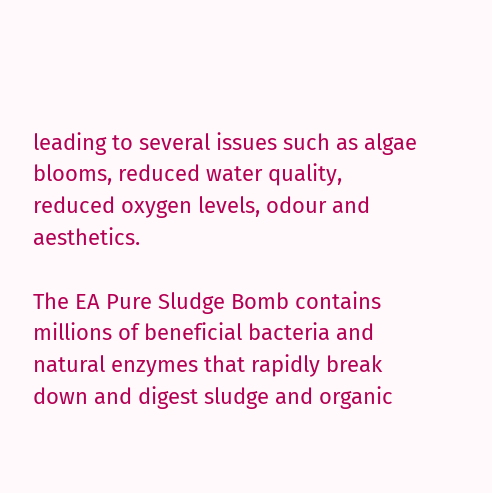leading to several issues such as algae blooms, reduced water quality, reduced oxygen levels, odour and aesthetics.

The EA Pure Sludge Bomb contains millions of beneficial bacteria and natural enzymes that rapidly break down and digest sludge and organic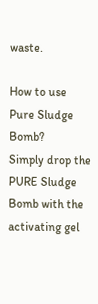waste.

How to use Pure Sludge Bomb?
Simply drop the PURE Sludge Bomb with the activating gel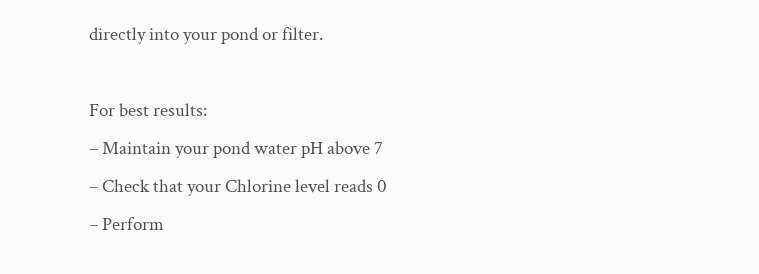directly into your pond or filter.

For best results:
– Maintain your pond water pH above 7
– Check that your Chlorine level reads 0
– Perform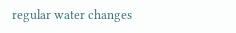regular water changes